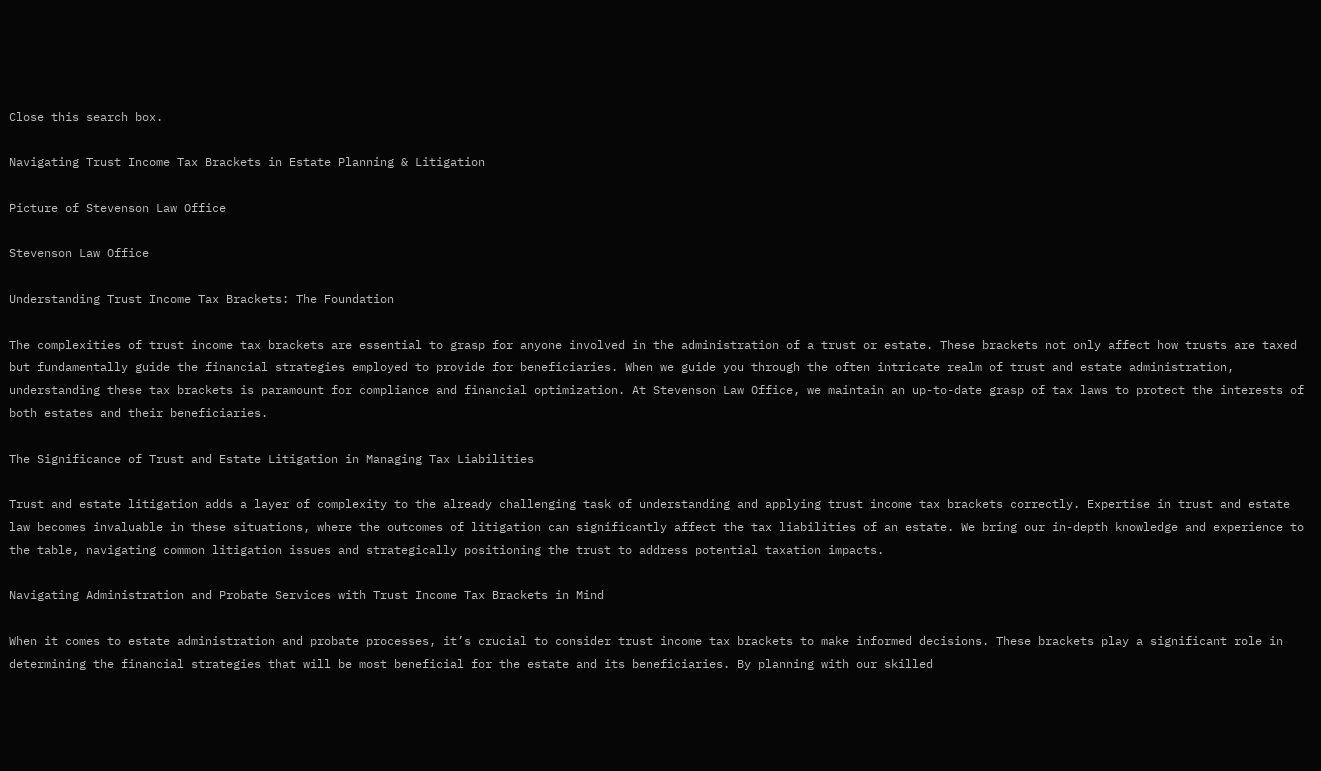Close this search box.

Navigating Trust Income Tax Brackets in Estate Planning & Litigation

Picture of Stevenson Law Office

Stevenson Law Office

Understanding Trust Income Tax Brackets: The Foundation

The complexities of trust income tax brackets are essential to grasp for anyone involved in the administration of a trust or estate. These brackets not only affect how trusts are taxed but fundamentally guide the financial strategies employed to provide for beneficiaries. When we guide you through the often intricate realm of trust and estate administration, understanding these tax brackets is paramount for compliance and financial optimization. At Stevenson Law Office, we maintain an up-to-date grasp of tax laws to protect the interests of both estates and their beneficiaries.

The Significance of Trust and Estate Litigation in Managing Tax Liabilities

Trust and estate litigation adds a layer of complexity to the already challenging task of understanding and applying trust income tax brackets correctly. Expertise in trust and estate law becomes invaluable in these situations, where the outcomes of litigation can significantly affect the tax liabilities of an estate. We bring our in-depth knowledge and experience to the table, navigating common litigation issues and strategically positioning the trust to address potential taxation impacts.

Navigating Administration and Probate Services with Trust Income Tax Brackets in Mind

When it comes to estate administration and probate processes, it’s crucial to consider trust income tax brackets to make informed decisions. These brackets play a significant role in determining the financial strategies that will be most beneficial for the estate and its beneficiaries. By planning with our skilled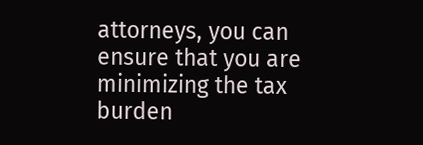attorneys, you can ensure that you are minimizing the tax burden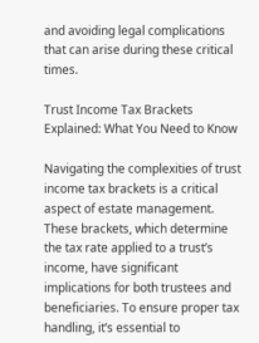and avoiding legal complications that can arise during these critical times.

Trust Income Tax Brackets Explained: What You Need to Know

Navigating the complexities of trust income tax brackets is a critical aspect of estate management. These brackets, which determine the tax rate applied to a trust’s income, have significant implications for both trustees and beneficiaries. To ensure proper tax handling, it’s essential to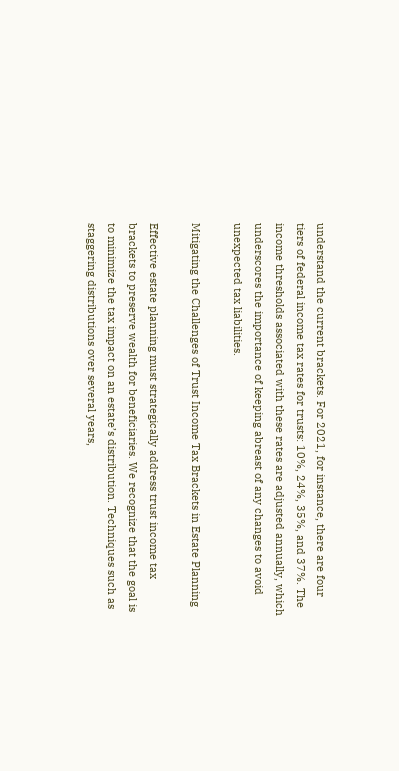understand the current brackets. For 2021, for instance, there are four tiers of federal income tax rates for trusts: 10%, 24%, 35%, and 37%. The income thresholds associated with these rates are adjusted annually, which underscores the importance of keeping abreast of any changes to avoid unexpected tax liabilities.

Mitigating the Challenges of Trust Income Tax Brackets in Estate Planning

Effective estate planning must strategically address trust income tax brackets to preserve wealth for beneficiaries. We recognize that the goal is to minimize the tax impact on an estate’s distribution. Techniques such as staggering distributions over several years,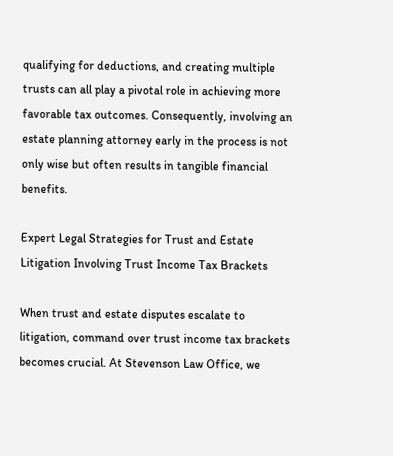qualifying for deductions, and creating multiple trusts can all play a pivotal role in achieving more favorable tax outcomes. Consequently, involving an estate planning attorney early in the process is not only wise but often results in tangible financial benefits.

Expert Legal Strategies for Trust and Estate Litigation Involving Trust Income Tax Brackets

When trust and estate disputes escalate to litigation, command over trust income tax brackets becomes crucial. At Stevenson Law Office, we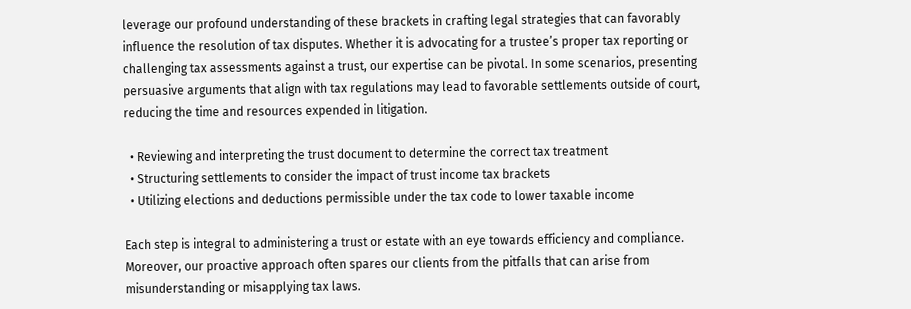leverage our profound understanding of these brackets in crafting legal strategies that can favorably influence the resolution of tax disputes. Whether it is advocating for a trustee’s proper tax reporting or challenging tax assessments against a trust, our expertise can be pivotal. In some scenarios, presenting persuasive arguments that align with tax regulations may lead to favorable settlements outside of court, reducing the time and resources expended in litigation.

  • Reviewing and interpreting the trust document to determine the correct tax treatment
  • Structuring settlements to consider the impact of trust income tax brackets
  • Utilizing elections and deductions permissible under the tax code to lower taxable income

Each step is integral to administering a trust or estate with an eye towards efficiency and compliance. Moreover, our proactive approach often spares our clients from the pitfalls that can arise from misunderstanding or misapplying tax laws.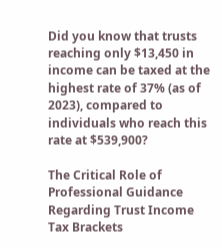Did you know that trusts reaching only $13,450 in income can be taxed at the highest rate of 37% (as of 2023), compared to individuals who reach this rate at $539,900?

The Critical Role of Professional Guidance Regarding Trust Income Tax Brackets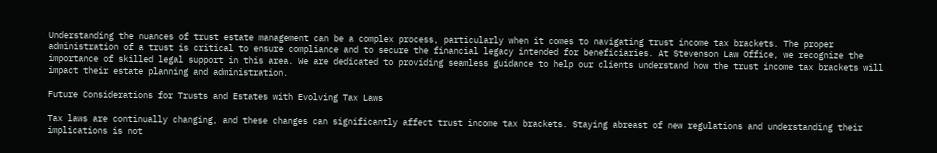Understanding the nuances of trust estate management can be a complex process, particularly when it comes to navigating trust income tax brackets. The proper administration of a trust is critical to ensure compliance and to secure the financial legacy intended for beneficiaries. At Stevenson Law Office, we recognize the importance of skilled legal support in this area. We are dedicated to providing seamless guidance to help our clients understand how the trust income tax brackets will impact their estate planning and administration.

Future Considerations for Trusts and Estates with Evolving Tax Laws

Tax laws are continually changing, and these changes can significantly affect trust income tax brackets. Staying abreast of new regulations and understanding their implications is not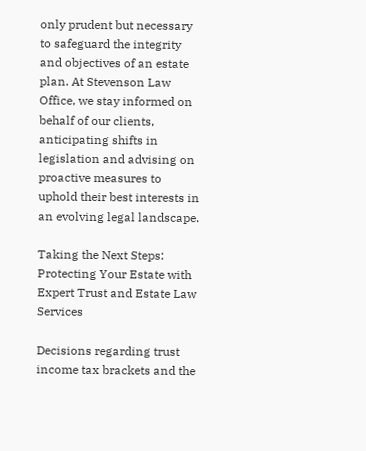only prudent but necessary to safeguard the integrity and objectives of an estate plan. At Stevenson Law Office, we stay informed on behalf of our clients, anticipating shifts in legislation and advising on proactive measures to uphold their best interests in an evolving legal landscape.

Taking the Next Steps: Protecting Your Estate with Expert Trust and Estate Law Services

Decisions regarding trust income tax brackets and the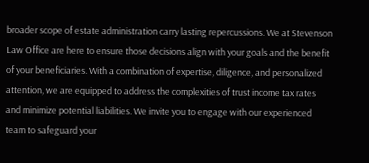broader scope of estate administration carry lasting repercussions. We at Stevenson Law Office are here to ensure those decisions align with your goals and the benefit of your beneficiaries. With a combination of expertise, diligence, and personalized attention, we are equipped to address the complexities of trust income tax rates and minimize potential liabilities. We invite you to engage with our experienced team to safeguard your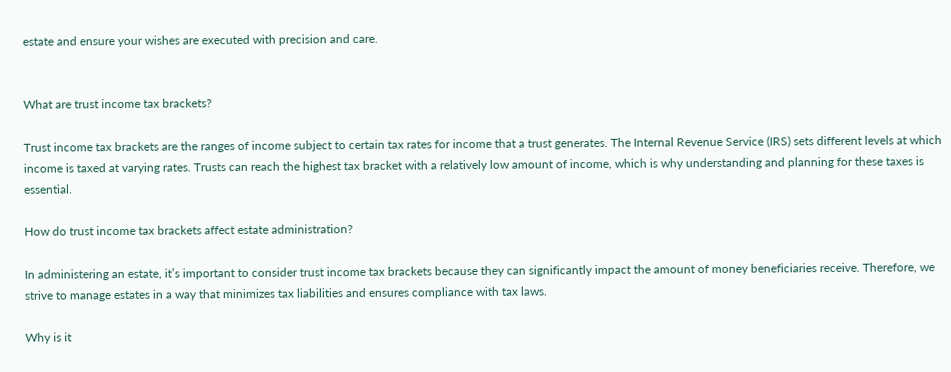estate and ensure your wishes are executed with precision and care.


What are trust income tax brackets?

Trust income tax brackets are the ranges of income subject to certain tax rates for income that a trust generates. The Internal Revenue Service (IRS) sets different levels at which income is taxed at varying rates. Trusts can reach the highest tax bracket with a relatively low amount of income, which is why understanding and planning for these taxes is essential.

How do trust income tax brackets affect estate administration?

In administering an estate, it’s important to consider trust income tax brackets because they can significantly impact the amount of money beneficiaries receive. Therefore, we strive to manage estates in a way that minimizes tax liabilities and ensures compliance with tax laws.

Why is it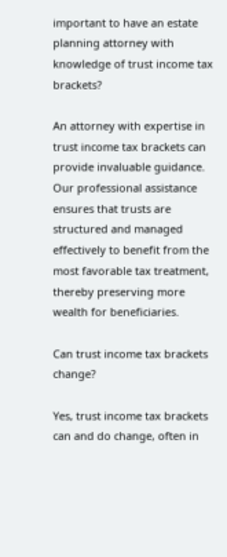important to have an estate planning attorney with knowledge of trust income tax brackets?

An attorney with expertise in trust income tax brackets can provide invaluable guidance. Our professional assistance ensures that trusts are structured and managed effectively to benefit from the most favorable tax treatment, thereby preserving more wealth for beneficiaries.

Can trust income tax brackets change?

Yes, trust income tax brackets can and do change, often in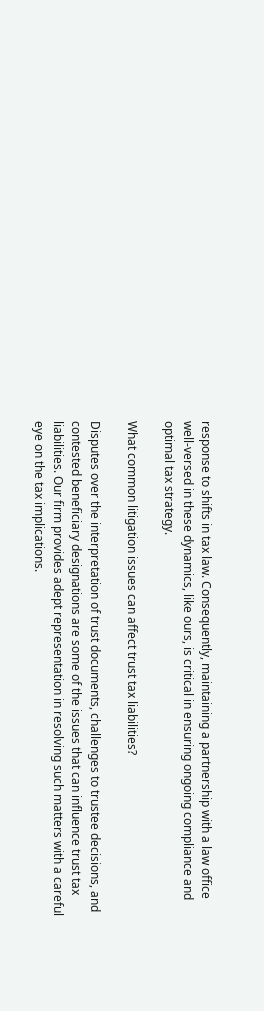response to shifts in tax law. Consequently, maintaining a partnership with a law office well-versed in these dynamics, like ours, is critical in ensuring ongoing compliance and optimal tax strategy.

What common litigation issues can affect trust tax liabilities?

Disputes over the interpretation of trust documents, challenges to trustee decisions, and contested beneficiary designations are some of the issues that can influence trust tax liabilities. Our firm provides adept representation in resolving such matters with a careful eye on the tax implications.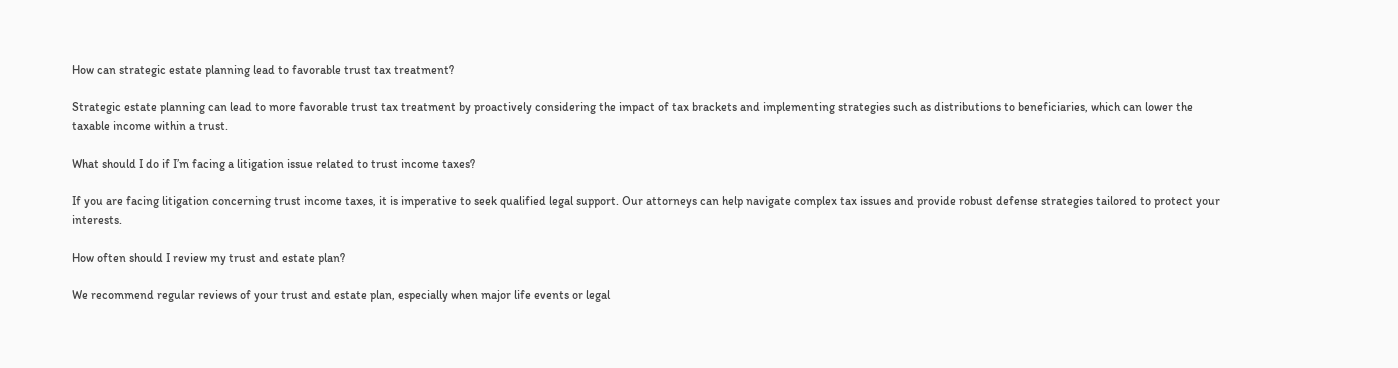How can strategic estate planning lead to favorable trust tax treatment?

Strategic estate planning can lead to more favorable trust tax treatment by proactively considering the impact of tax brackets and implementing strategies such as distributions to beneficiaries, which can lower the taxable income within a trust.

What should I do if I’m facing a litigation issue related to trust income taxes?

If you are facing litigation concerning trust income taxes, it is imperative to seek qualified legal support. Our attorneys can help navigate complex tax issues and provide robust defense strategies tailored to protect your interests.

How often should I review my trust and estate plan?

We recommend regular reviews of your trust and estate plan, especially when major life events or legal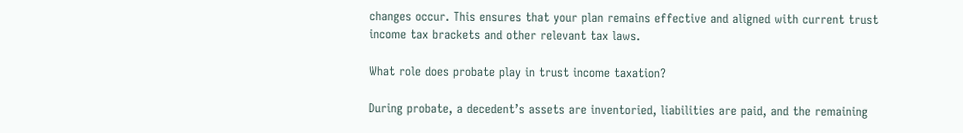changes occur. This ensures that your plan remains effective and aligned with current trust income tax brackets and other relevant tax laws.

What role does probate play in trust income taxation?

During probate, a decedent’s assets are inventoried, liabilities are paid, and the remaining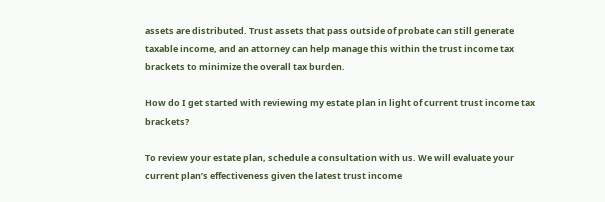assets are distributed. Trust assets that pass outside of probate can still generate taxable income, and an attorney can help manage this within the trust income tax brackets to minimize the overall tax burden.

How do I get started with reviewing my estate plan in light of current trust income tax brackets?

To review your estate plan, schedule a consultation with us. We will evaluate your current plan’s effectiveness given the latest trust income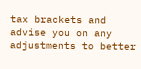tax brackets and advise you on any adjustments to better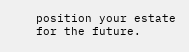position your estate for the future.